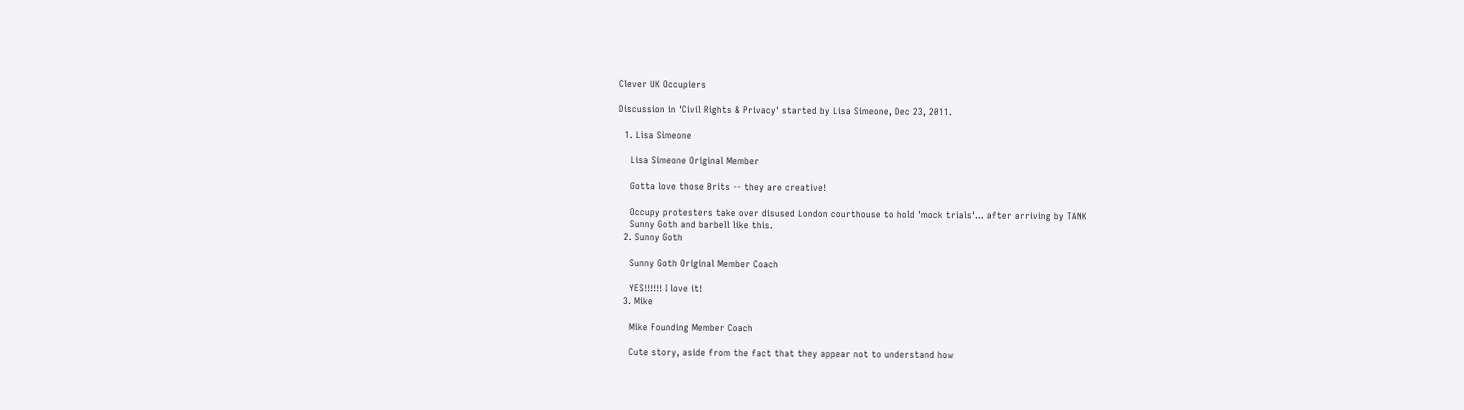Clever UK Occupiers

Discussion in 'Civil Rights & Privacy' started by Lisa Simeone, Dec 23, 2011.

  1. Lisa Simeone

    Lisa Simeone Original Member

    Gotta love those Brits -- they are creative!

    Occupy protesters take over disused London courthouse to hold 'mock trials'... after arriving by TANK
    Sunny Goth and barbell like this.
  2. Sunny Goth

    Sunny Goth Original Member Coach

    YES!!!!!! I love it!
  3. Mike

    Mike Founding Member Coach

    Cute story, aside from the fact that they appear not to understand how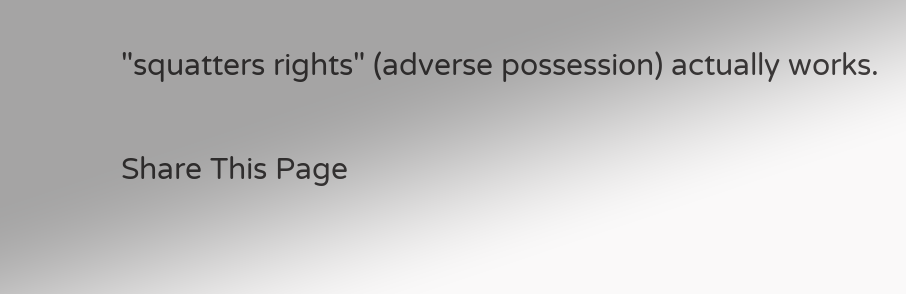"squatters rights" (adverse possession) actually works.

Share This Page